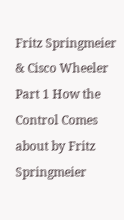Fritz Springmeier & Cisco Wheeler Part 1 How the Control Comes about by Fritz Springmeier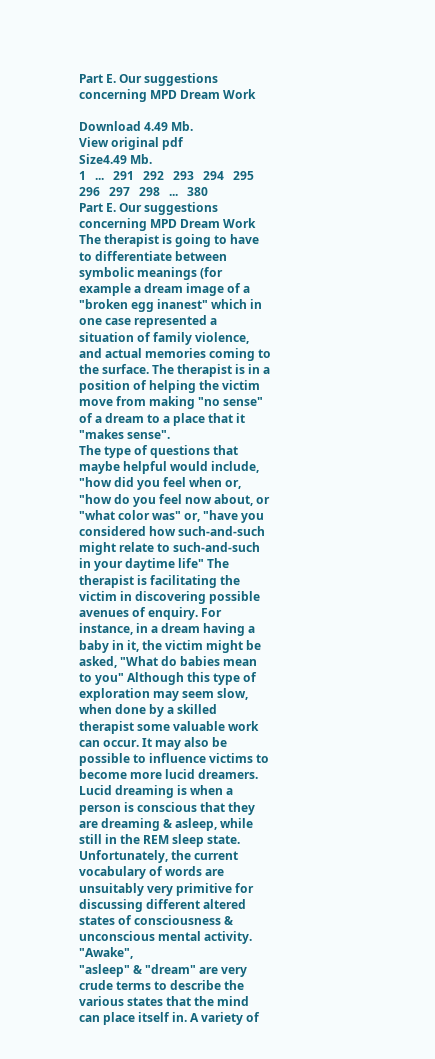Part E. Our suggestions concerning MPD Dream Work

Download 4.49 Mb.
View original pdf
Size4.49 Mb.
1   ...   291   292   293   294   295   296   297   298   ...   380
Part E. Our suggestions concerning MPD Dream Work
The therapist is going to have to differentiate between symbolic meanings (for example a dream image of a "broken egg inanest" which in one case represented a situation of family violence, and actual memories coming to the surface. The therapist is in a position of helping the victim move from making "no sense" of a dream to a place that it "makes sense".
The type of questions that maybe helpful would include, "how did you feel when or, "how do you feel now about, or "what color was" or, "have you considered how such-and-such might relate to such-and-such in your daytime life" The therapist is facilitating the victim in discovering possible avenues of enquiry. For instance, in a dream having a baby in it, the victim might be asked, "What do babies mean to you" Although this type of exploration may seem slow, when done by a skilled therapist some valuable work can occur. It may also be possible to influence victims to become more lucid dreamers. Lucid dreaming is when a person is conscious that they are dreaming & asleep, while still in the REM sleep state.
Unfortunately, the current vocabulary of words are unsuitably very primitive for discussing different altered states of consciousness & unconscious mental activity. "Awake",
"asleep" & "dream" are very crude terms to describe the various states that the mind can place itself in. A variety of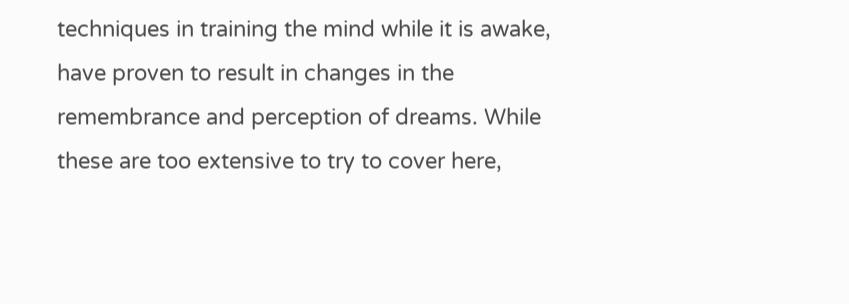techniques in training the mind while it is awake, have proven to result in changes in the remembrance and perception of dreams. While these are too extensive to try to cover here,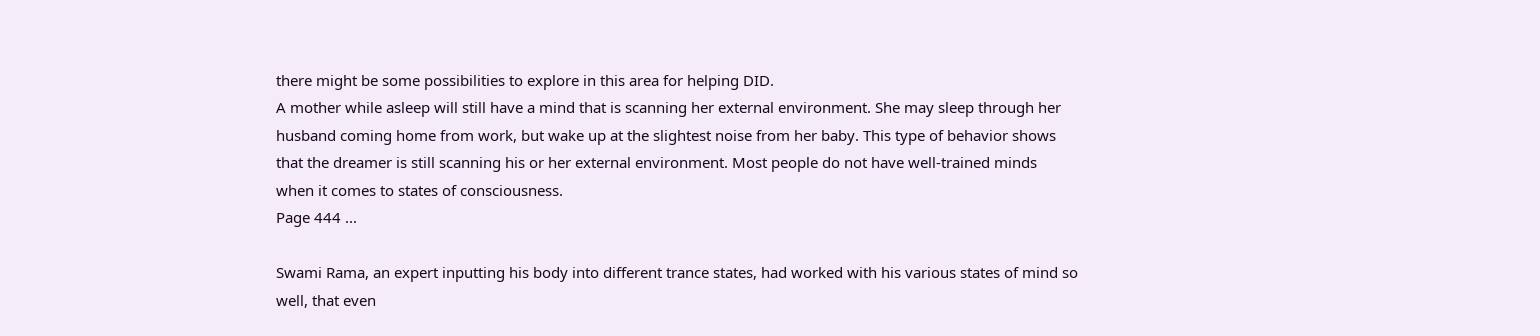there might be some possibilities to explore in this area for helping DID.
A mother while asleep will still have a mind that is scanning her external environment. She may sleep through her husband coming home from work, but wake up at the slightest noise from her baby. This type of behavior shows that the dreamer is still scanning his or her external environment. Most people do not have well-trained minds when it comes to states of consciousness.
Page 444 ...

Swami Rama, an expert inputting his body into different trance states, had worked with his various states of mind so well, that even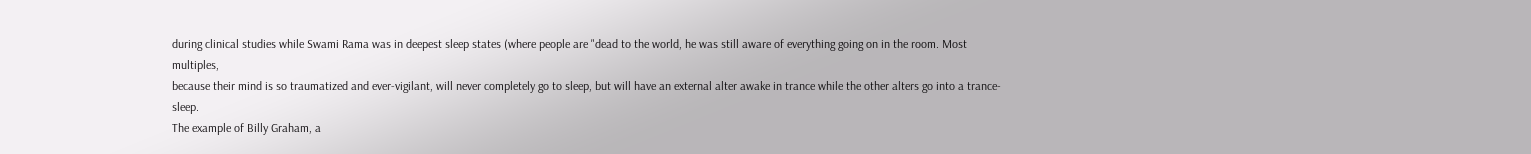during clinical studies while Swami Rama was in deepest sleep states (where people are "dead to the world, he was still aware of everything going on in the room. Most multiples,
because their mind is so traumatized and ever-vigilant, will never completely go to sleep, but will have an external alter awake in trance while the other alters go into a trance-sleep.
The example of Billy Graham, a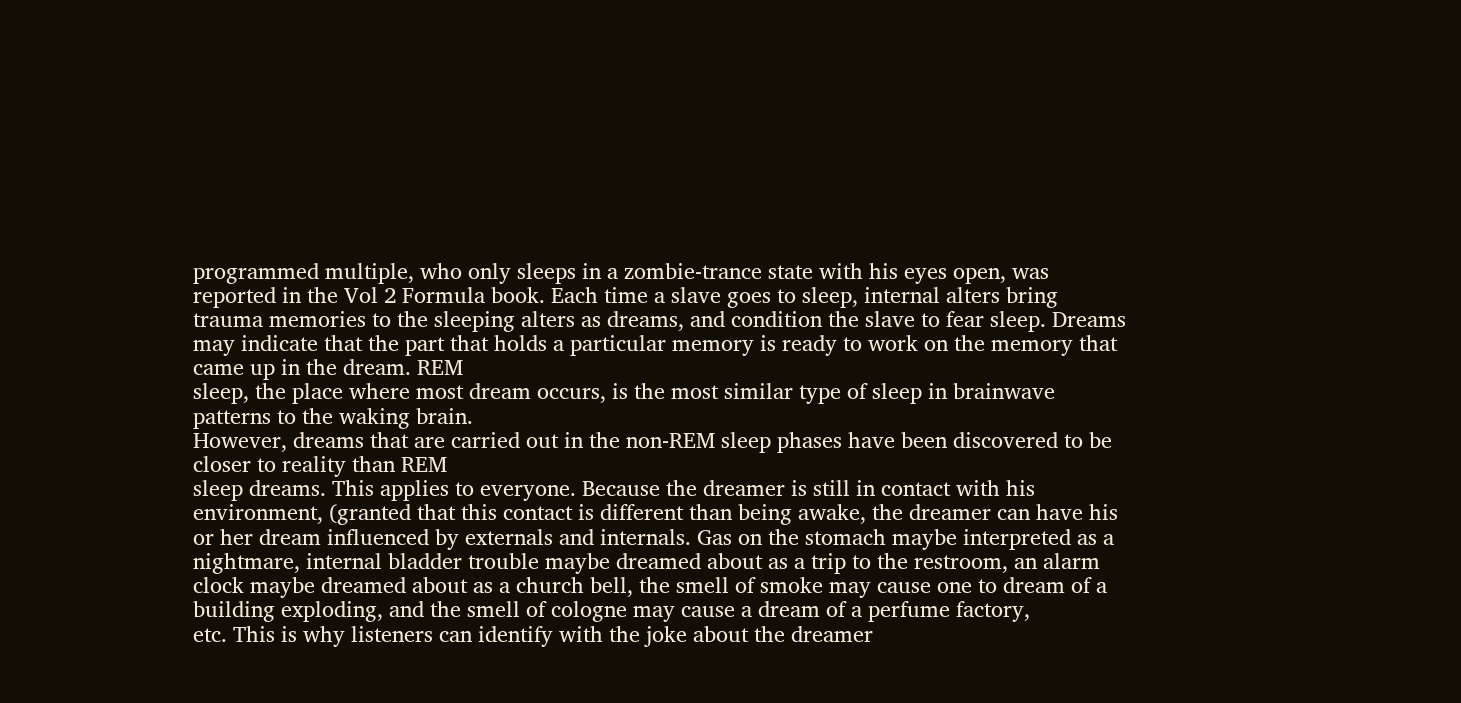programmed multiple, who only sleeps in a zombie-trance state with his eyes open, was reported in the Vol 2 Formula book. Each time a slave goes to sleep, internal alters bring trauma memories to the sleeping alters as dreams, and condition the slave to fear sleep. Dreams may indicate that the part that holds a particular memory is ready to work on the memory that came up in the dream. REM
sleep, the place where most dream occurs, is the most similar type of sleep in brainwave patterns to the waking brain.
However, dreams that are carried out in the non-REM sleep phases have been discovered to be closer to reality than REM
sleep dreams. This applies to everyone. Because the dreamer is still in contact with his environment, (granted that this contact is different than being awake, the dreamer can have his or her dream influenced by externals and internals. Gas on the stomach maybe interpreted as a nightmare, internal bladder trouble maybe dreamed about as a trip to the restroom, an alarm clock maybe dreamed about as a church bell, the smell of smoke may cause one to dream of a building exploding, and the smell of cologne may cause a dream of a perfume factory,
etc. This is why listeners can identify with the joke about the dreamer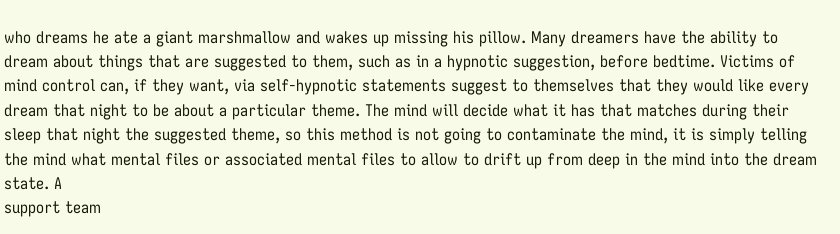who dreams he ate a giant marshmallow and wakes up missing his pillow. Many dreamers have the ability to dream about things that are suggested to them, such as in a hypnotic suggestion, before bedtime. Victims of mind control can, if they want, via self-hypnotic statements suggest to themselves that they would like every dream that night to be about a particular theme. The mind will decide what it has that matches during their sleep that night the suggested theme, so this method is not going to contaminate the mind, it is simply telling the mind what mental files or associated mental files to allow to drift up from deep in the mind into the dream state. A
support team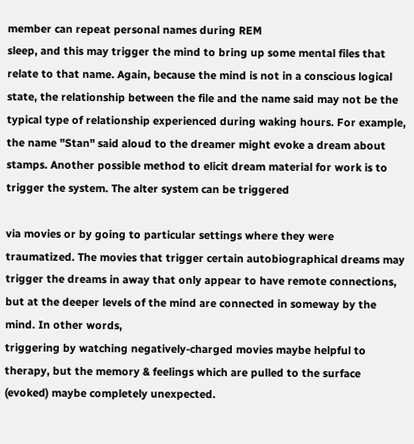member can repeat personal names during REM
sleep, and this may trigger the mind to bring up some mental files that relate to that name. Again, because the mind is not in a conscious logical state, the relationship between the file and the name said may not be the typical type of relationship experienced during waking hours. For example, the name "Stan" said aloud to the dreamer might evoke a dream about stamps. Another possible method to elicit dream material for work is to trigger the system. The alter system can be triggered

via movies or by going to particular settings where they were traumatized. The movies that trigger certain autobiographical dreams may trigger the dreams in away that only appear to have remote connections, but at the deeper levels of the mind are connected in someway by the mind. In other words,
triggering by watching negatively-charged movies maybe helpful to therapy, but the memory & feelings which are pulled to the surface (evoked) maybe completely unexpected.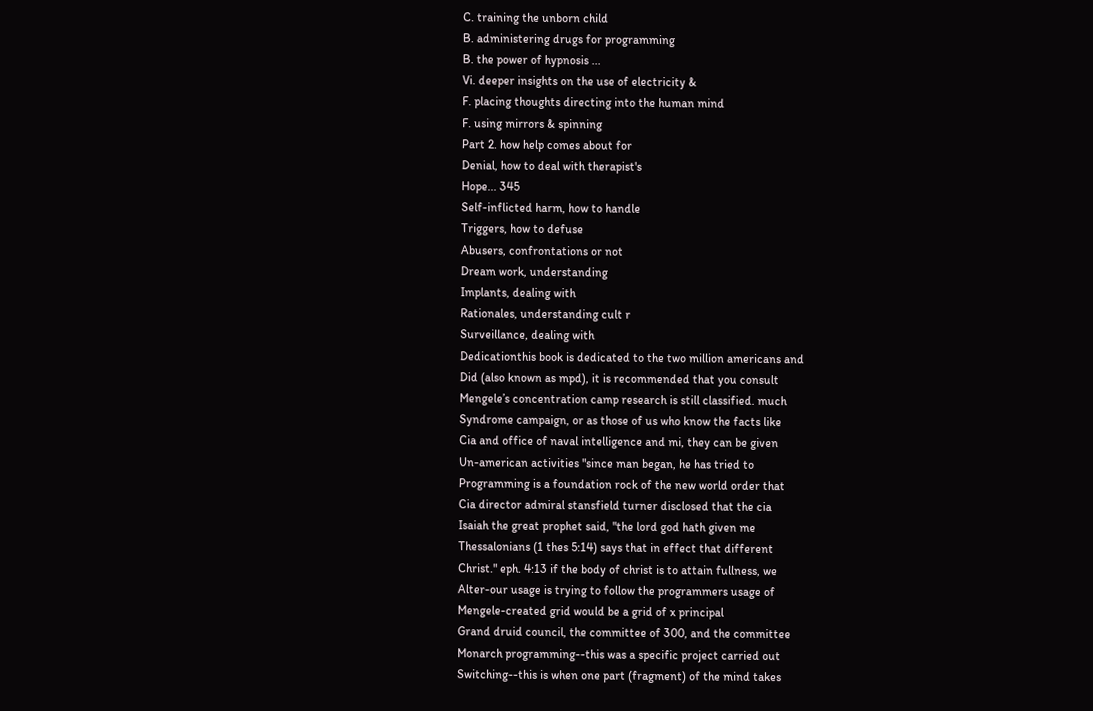C. training the unborn child
B. administering drugs for programming
B. the power of hypnosis ...
Vi. deeper insights on the use of electricity &
F. placing thoughts directing into the human mind
F. using mirrors & spinning
Part 2. how help comes about for
Denial, how to deal with therapist's
Hope... 345
Self-inflicted harm, how to handle
Triggers, how to defuse
Abusers, confrontations or not
Dream work, understanding
Implants, dealing with
Rationales, understanding cult r
Surveillance, dealing with
Dedicationthis book is dedicated to the two million americans and
Did (also known as mpd), it is recommended that you consult
Mengele’s concentration camp research is still classified. much
Syndrome campaign, or as those of us who know the facts like
Cia and office of naval intelligence and mi, they can be given
Un-american activities "since man began, he has tried to
Programming is a foundation rock of the new world order that
Cia director admiral stansfield turner disclosed that the cia
Isaiah the great prophet said, "the lord god hath given me
Thessalonians (1 thes 5:14) says that in effect that different
Christ." eph. 4:13 if the body of christ is to attain fullness, we
Alter-our usage is trying to follow the programmers usage of
Mengele-created grid would be a grid of x principal
Grand druid council, the committee of 300, and the committee
Monarch programming--this was a specific project carried out
Switching--this is when one part (fragment) of the mind takes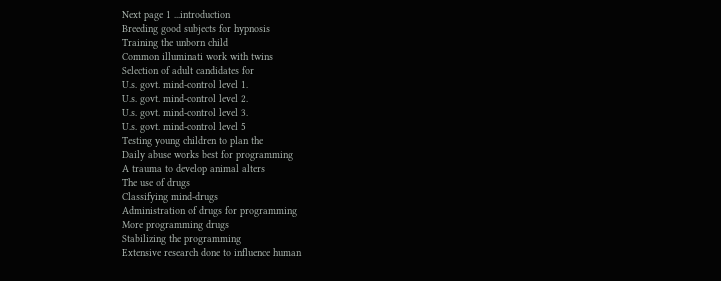Next page 1 ...introduction
Breeding good subjects for hypnosis
Training the unborn child
Common illuminati work with twins
Selection of adult candidates for
U.s. govt. mind-control level 1.
U.s. govt. mind-control level 2.
U.s. govt. mind-control level 3.
U.s. govt. mind-control level 5
Testing young children to plan the
Daily abuse works best for programming
A trauma to develop animal alters
The use of drugs
Classifying mind-drugs
Administration of drugs for programming
More programming drugs
Stabilizing the programming
Extensive research done to influence human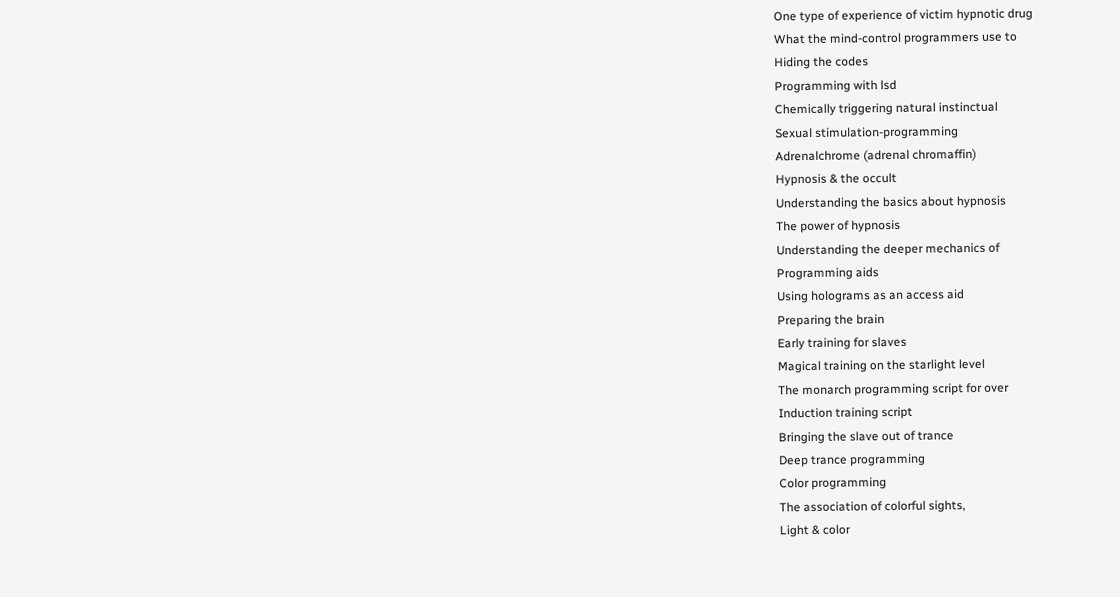One type of experience of victim hypnotic drug
What the mind-control programmers use to
Hiding the codes
Programming with lsd
Chemically triggering natural instinctual
Sexual stimulation-programming
Adrenalchrome (adrenal chromaffin)
Hypnosis & the occult
Understanding the basics about hypnosis
The power of hypnosis
Understanding the deeper mechanics of
Programming aids
Using holograms as an access aid
Preparing the brain
Early training for slaves
Magical training on the starlight level
The monarch programming script for over
Induction training script
Bringing the slave out of trance
Deep trance programming
Color programming
The association of colorful sights,
Light & color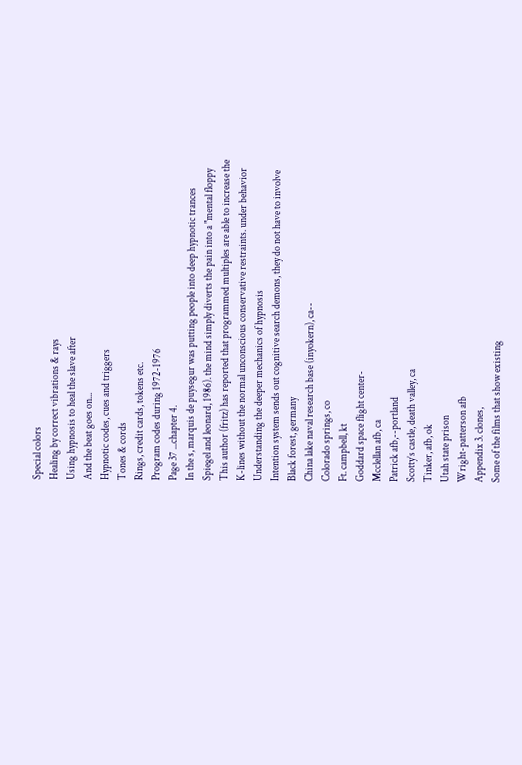Special colors
Healing by correct vibrations & rays
Using hypnosis to heal the slave after
And the beat goes on...
Hypnotic codes, cues and triggers
Tones & cords
Rings, credit cards, tokens etc.
Program codes during 1972-1976
Page 37 ...chapter 4.
In the s, marquis de puysegur was putting people into deep hypnotic trances
Spiegel and leonard, 1986). the mind simply diverts the pain into a "mental floppy
This author (fritz) has reported that programmed multiples are able to increase the
K-lines without the normal unconscious conservative restraints. under behavior
Understanding the deeper mechanics of hypnosis
Intention system sends out cognitive search demons, they do not have to involve
Black forest, germany
China lake naval research base (inyokern), ca--
Colorado springs, co
Ft. campbell, kt
Goddard space flight center-
Mcclellan afb, ca
Patrick afb,--portland
Scotty’s castle, death valley, ca
Tinker, afb, ok
Utah state prison
Wright-patterson afb
Appendix 3. clones,
Some of the films that show existing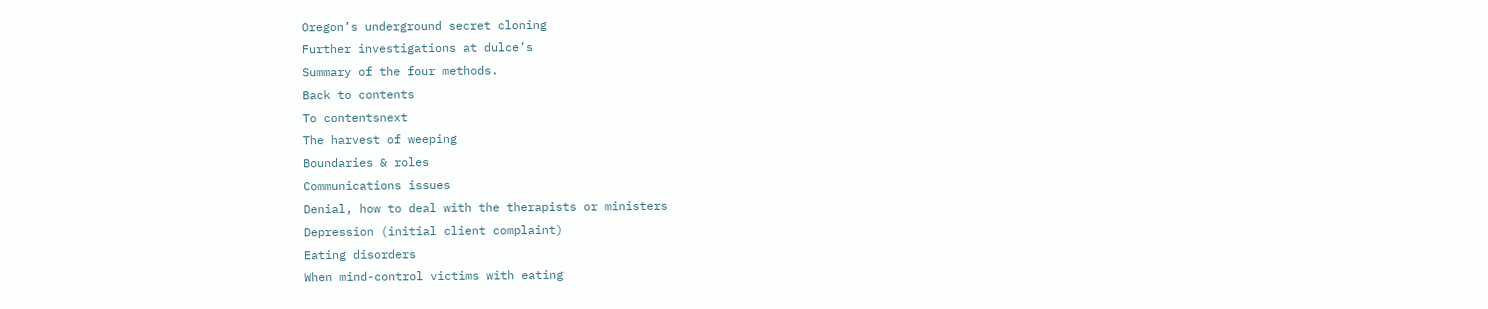Oregon’s underground secret cloning
Further investigations at dulce’s
Summary of the four methods.
Back to contents
To contentsnext
The harvest of weeping
Boundaries & roles
Communications issues
Denial, how to deal with the therapists or ministers
Depression (initial client complaint)
Eating disorders
When mind-control victims with eating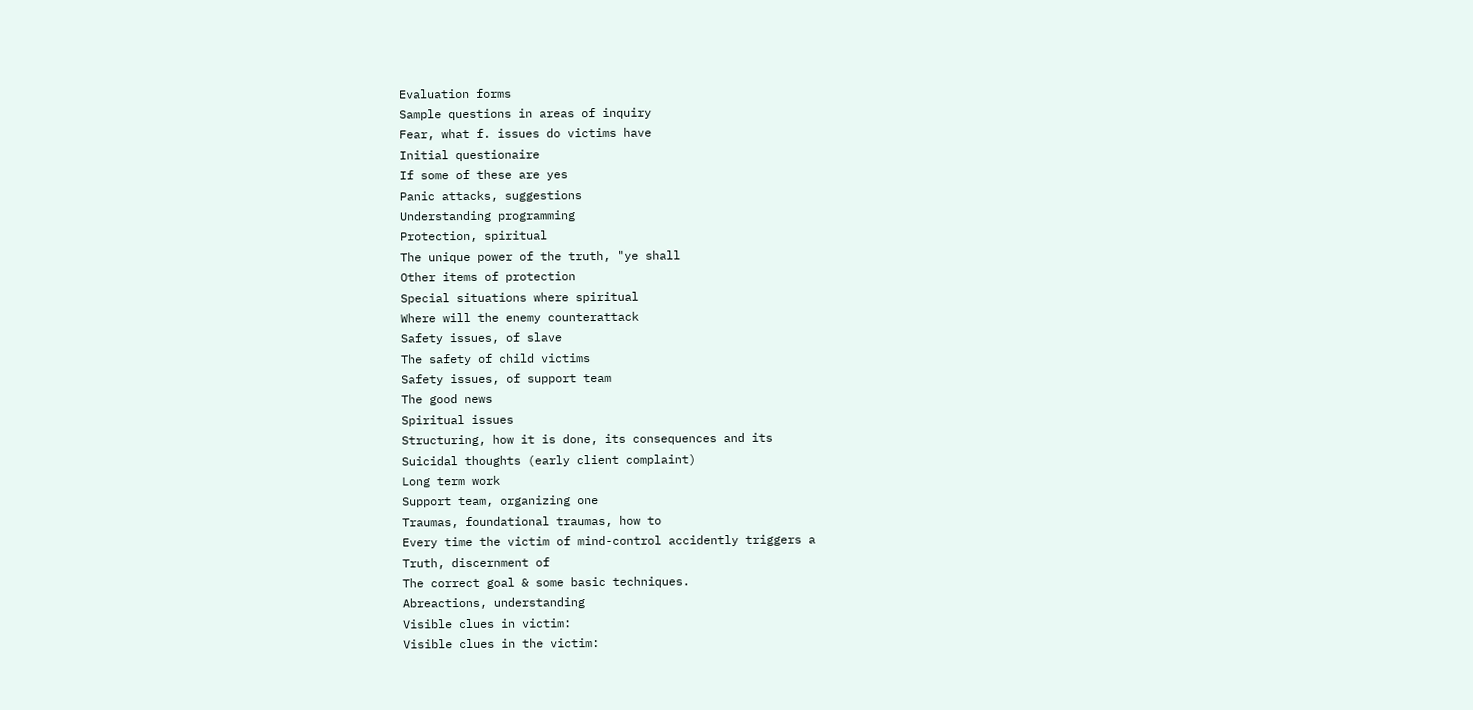Evaluation forms
Sample questions in areas of inquiry
Fear, what f. issues do victims have
Initial questionaire
If some of these are yes
Panic attacks, suggestions
Understanding programming
Protection, spiritual
The unique power of the truth, "ye shall
Other items of protection
Special situations where spiritual
Where will the enemy counterattack
Safety issues, of slave
The safety of child victims
Safety issues, of support team
The good news
Spiritual issues
Structuring, how it is done, its consequences and its
Suicidal thoughts (early client complaint)
Long term work
Support team, organizing one
Traumas, foundational traumas, how to
Every time the victim of mind-control accidently triggers a
Truth, discernment of
The correct goal & some basic techniques.
Abreactions, understanding
Visible clues in victim:
Visible clues in the victim: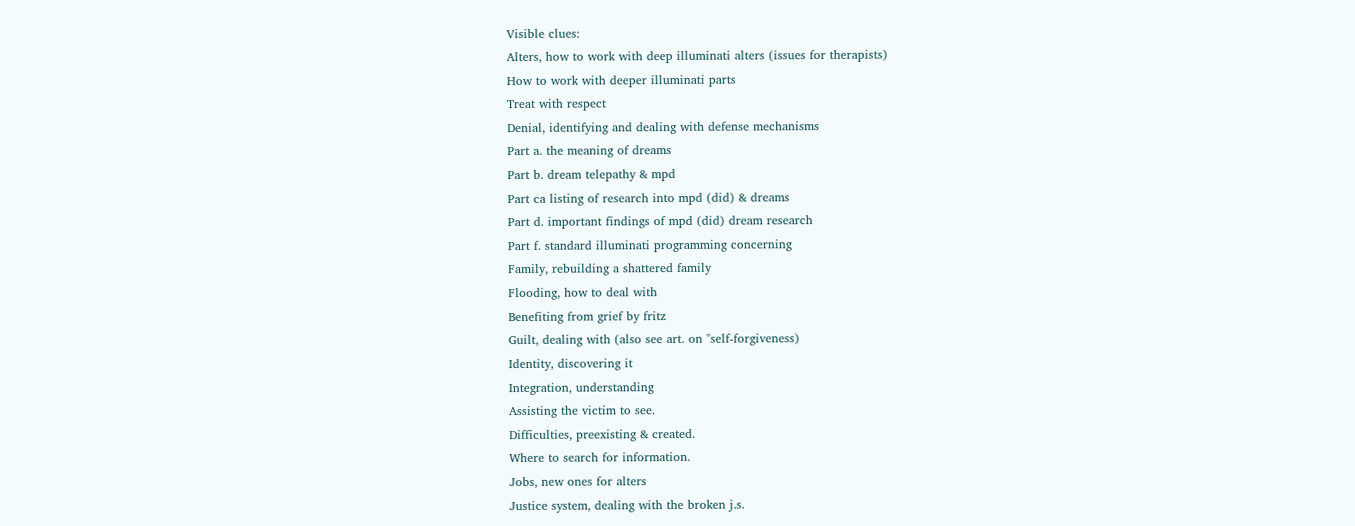Visible clues:
Alters, how to work with deep illuminati alters (issues for therapists)
How to work with deeper illuminati parts
Treat with respect
Denial, identifying and dealing with defense mechanisms
Part a. the meaning of dreams
Part b. dream telepathy & mpd
Part ca listing of research into mpd (did) & dreams
Part d. important findings of mpd (did) dream research
Part f. standard illuminati programming concerning
Family, rebuilding a shattered family
Flooding, how to deal with
Benefiting from grief by fritz
Guilt, dealing with (also see art. on "self-forgiveness)
Identity, discovering it
Integration, understanding
Assisting the victim to see.
Difficulties, preexisting & created.
Where to search for information.
Jobs, new ones for alters
Justice system, dealing with the broken j.s.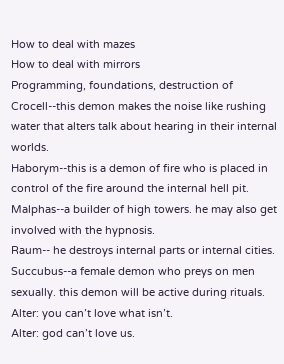How to deal with mazes
How to deal with mirrors
Programming, foundations, destruction of
Crocell--this demon makes the noise like rushing water that alters talk about hearing in their internal worlds.
Haborym--this is a demon of fire who is placed in control of the fire around the internal hell pit.
Malphas--a builder of high towers. he may also get involved with the hypnosis.
Raum-- he destroys internal parts or internal cities.
Succubus--a female demon who preys on men sexually. this demon will be active during rituals.
Alter: you can’t love what isn’t.
Alter: god can’t love us.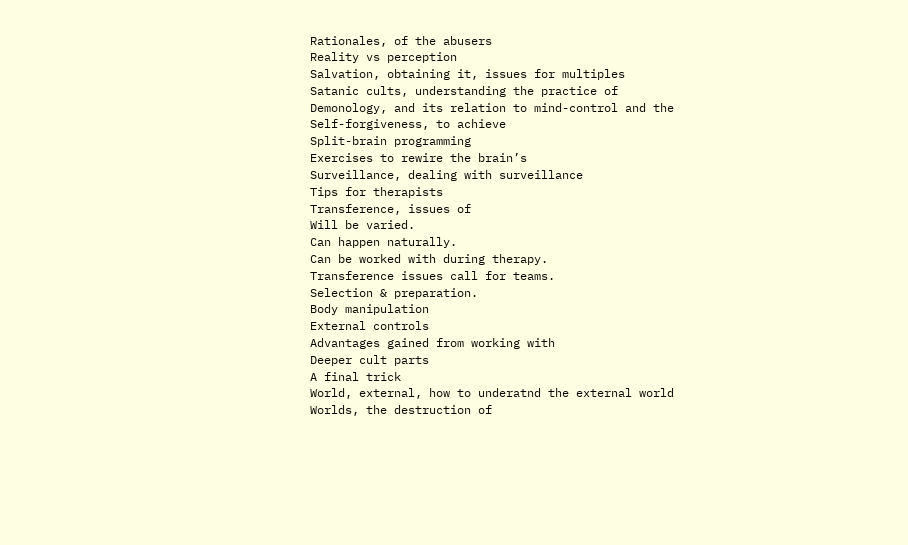Rationales, of the abusers
Reality vs perception
Salvation, obtaining it, issues for multiples
Satanic cults, understanding the practice of
Demonology, and its relation to mind-control and the
Self-forgiveness, to achieve
Split-brain programming
Exercises to rewire the brain’s
Surveillance, dealing with surveillance
Tips for therapists
Transference, issues of
Will be varied.
Can happen naturally.
Can be worked with during therapy.
Transference issues call for teams.
Selection & preparation.
Body manipulation
External controls
Advantages gained from working with
Deeper cult parts
A final trick
World, external, how to underatnd the external world
Worlds, the destruction of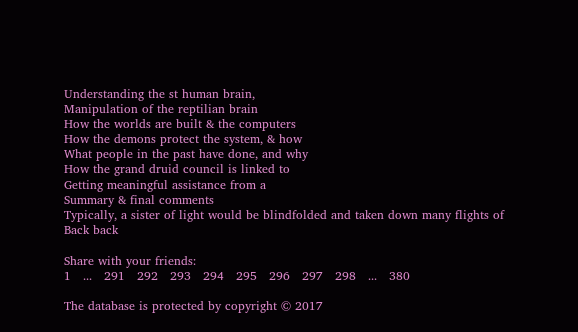Understanding the st human brain,
Manipulation of the reptilian brain
How the worlds are built & the computers
How the demons protect the system, & how
What people in the past have done, and why
How the grand druid council is linked to
Getting meaningful assistance from a
Summary & final comments
Typically, a sister of light would be blindfolded and taken down many flights of
Back back

Share with your friends:
1   ...   291   292   293   294   295   296   297   298   ...   380

The database is protected by copyright © 2017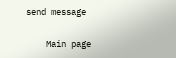send message

    Main page